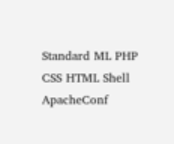Standard ML PHP CSS HTML Shell ApacheConf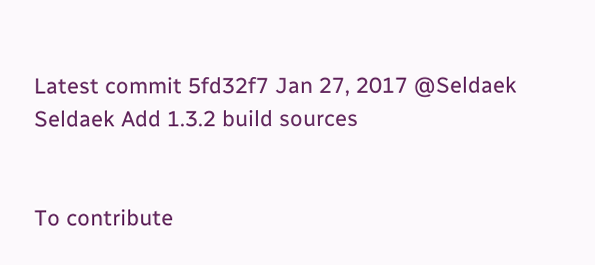Latest commit 5fd32f7 Jan 27, 2017 @Seldaek Seldaek Add 1.3.2 build sources


To contribute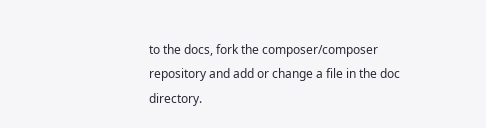to the docs, fork the composer/composer repository and add or change a file in the doc directory.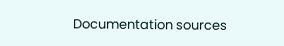Documentation sources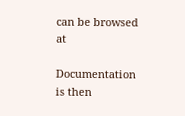can be browsed at

Documentation is then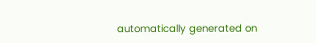automatically generated on